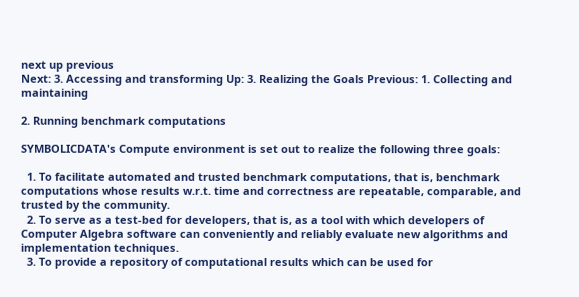next up previous
Next: 3. Accessing and transforming Up: 3. Realizing the Goals Previous: 1. Collecting and maintaining

2. Running benchmark computations

SYMBOLICDATA's Compute environment is set out to realize the following three goals:

  1. To facilitate automated and trusted benchmark computations, that is, benchmark computations whose results w.r.t. time and correctness are repeatable, comparable, and trusted by the community.
  2. To serve as a test-bed for developers, that is, as a tool with which developers of Computer Algebra software can conveniently and reliably evaluate new algorithms and implementation techniques.
  3. To provide a repository of computational results which can be used for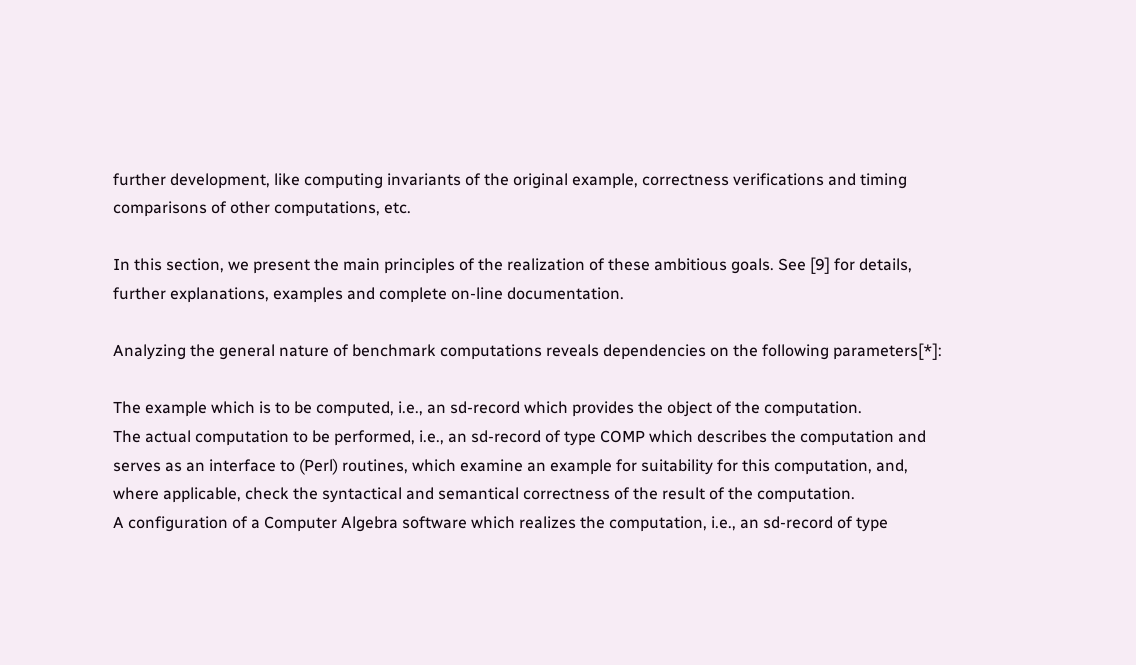further development, like computing invariants of the original example, correctness verifications and timing comparisons of other computations, etc.

In this section, we present the main principles of the realization of these ambitious goals. See [9] for details, further explanations, examples and complete on-line documentation.

Analyzing the general nature of benchmark computations reveals dependencies on the following parameters[*]:

The example which is to be computed, i.e., an sd-record which provides the object of the computation.
The actual computation to be performed, i.e., an sd-record of type COMP which describes the computation and serves as an interface to (Perl) routines, which examine an example for suitability for this computation, and, where applicable, check the syntactical and semantical correctness of the result of the computation.
A configuration of a Computer Algebra software which realizes the computation, i.e., an sd-record of type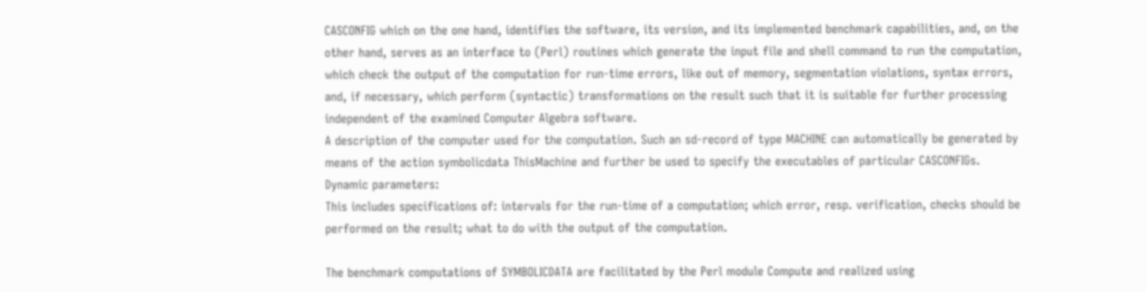CASCONFIG which on the one hand, identifies the software, its version, and its implemented benchmark capabilities, and, on the other hand, serves as an interface to (Perl) routines which generate the input file and shell command to run the computation, which check the output of the computation for run-time errors, like out of memory, segmentation violations, syntax errors, and, if necessary, which perform (syntactic) transformations on the result such that it is suitable for further processing independent of the examined Computer Algebra software.
A description of the computer used for the computation. Such an sd-record of type MACHINE can automatically be generated by means of the action symbolicdata ThisMachine and further be used to specify the executables of particular CASCONFIGs.
Dynamic parameters:
This includes specifications of: intervals for the run-time of a computation; which error, resp. verification, checks should be performed on the result; what to do with the output of the computation.

The benchmark computations of SYMBOLICDATA are facilitated by the Perl module Compute and realized using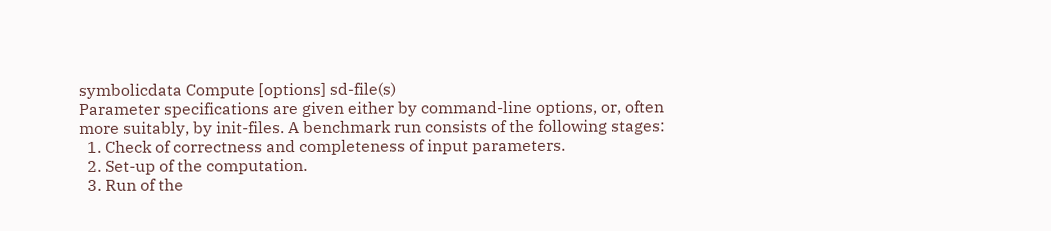symbolicdata Compute [options] sd-file(s)
Parameter specifications are given either by command-line options, or, often more suitably, by init-files. A benchmark run consists of the following stages:
  1. Check of correctness and completeness of input parameters.
  2. Set-up of the computation.
  3. Run of the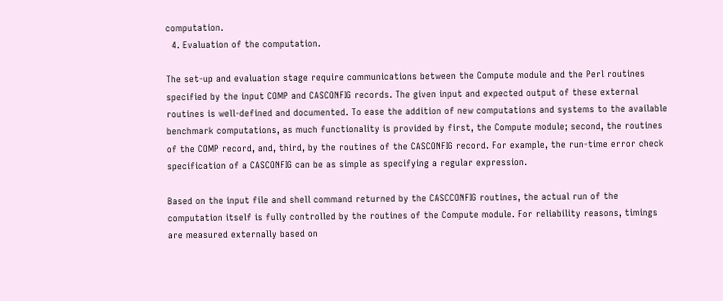computation.
  4. Evaluation of the computation.

The set-up and evaluation stage require communications between the Compute module and the Perl routines specified by the input COMP and CASCONFIG records. The given input and expected output of these external routines is well-defined and documented. To ease the addition of new computations and systems to the available benchmark computations, as much functionality is provided by first, the Compute module; second, the routines of the COMP record, and, third, by the routines of the CASCONFIG record. For example, the run-time error check specification of a CASCONFIG can be as simple as specifying a regular expression.

Based on the input file and shell command returned by the CASCCONFIG routines, the actual run of the computation itself is fully controlled by the routines of the Compute module. For reliability reasons, timings are measured externally based on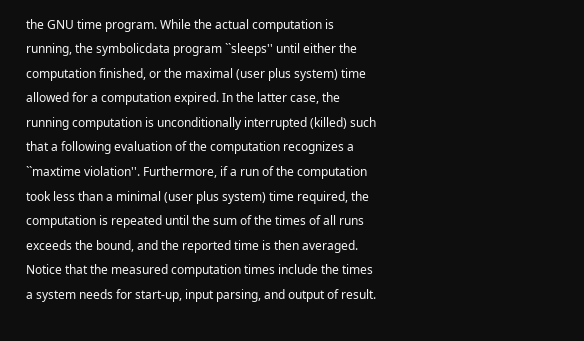the GNU time program. While the actual computation is running, the symbolicdata program ``sleeps'' until either the computation finished, or the maximal (user plus system) time allowed for a computation expired. In the latter case, the running computation is unconditionally interrupted (killed) such that a following evaluation of the computation recognizes a ``maxtime violation''. Furthermore, if a run of the computation took less than a minimal (user plus system) time required, the computation is repeated until the sum of the times of all runs exceeds the bound, and the reported time is then averaged. Notice that the measured computation times include the times a system needs for start-up, input parsing, and output of result.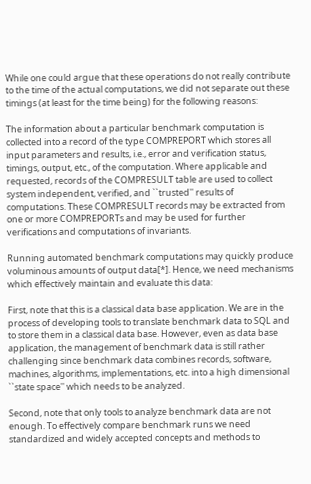While one could argue that these operations do not really contribute to the time of the actual computations, we did not separate out these timings (at least for the time being) for the following reasons:

The information about a particular benchmark computation is collected into a record of the type COMPREPORT which stores all input parameters and results, i.e., error and verification status, timings, output, etc., of the computation. Where applicable and requested, records of the COMPRESULT table are used to collect system independent, verified, and ``trusted'' results of computations. These COMPRESULT records may be extracted from one or more COMPREPORTs and may be used for further verifications and computations of invariants.

Running automated benchmark computations may quickly produce voluminous amounts of output data[*]. Hence, we need mechanisms which effectively maintain and evaluate this data:

First, note that this is a classical data base application. We are in the process of developing tools to translate benchmark data to SQL and to store them in a classical data base. However, even as data base application, the management of benchmark data is still rather challenging since benchmark data combines records, software, machines, algorithms, implementations, etc. into a high dimensional ``state space'' which needs to be analyzed.

Second, note that only tools to analyze benchmark data are not enough. To effectively compare benchmark runs we need standardized and widely accepted concepts and methods to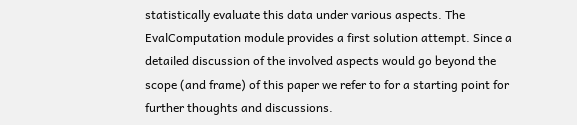statistically evaluate this data under various aspects. The EvalComputation module provides a first solution attempt. Since a detailed discussion of the involved aspects would go beyond the scope (and frame) of this paper we refer to for a starting point for further thoughts and discussions.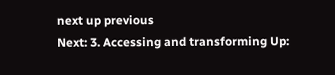next up previous
Next: 3. Accessing and transforming Up: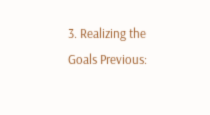3. Realizing the Goals Previous: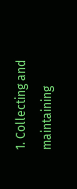1. Collecting and maintaining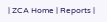| ZCA Home | Reports |